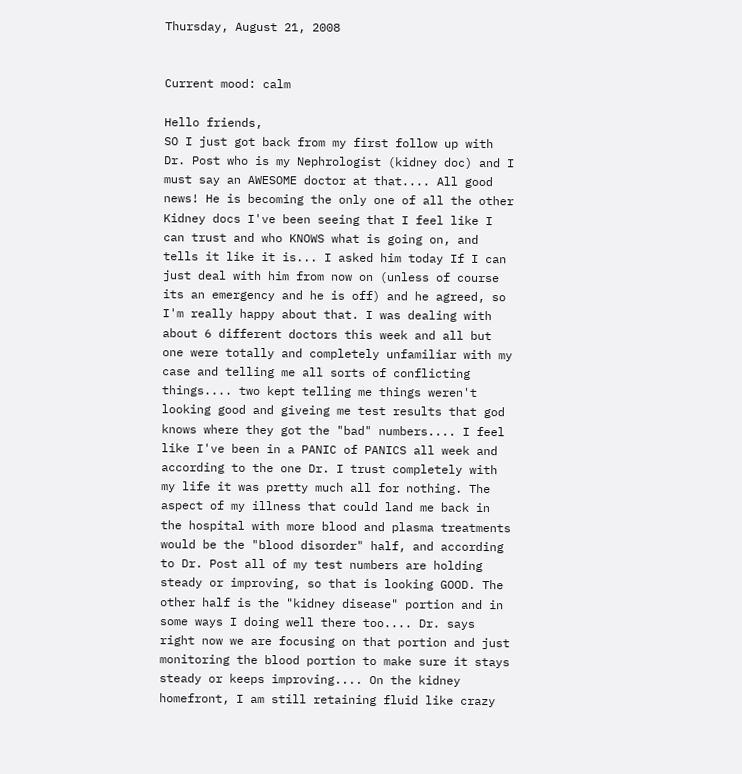Thursday, August 21, 2008


Current mood: calm

Hello friends,
SO I just got back from my first follow up with Dr. Post who is my Nephrologist (kidney doc) and I must say an AWESOME doctor at that.... All good news! He is becoming the only one of all the other Kidney docs I've been seeing that I feel like I can trust and who KNOWS what is going on, and tells it like it is... I asked him today If I can just deal with him from now on (unless of course its an emergency and he is off) and he agreed, so I'm really happy about that. I was dealing with about 6 different doctors this week and all but one were totally and completely unfamiliar with my case and telling me all sorts of conflicting things.... two kept telling me things weren't looking good and giveing me test results that god knows where they got the "bad" numbers.... I feel like I've been in a PANIC of PANICS all week and according to the one Dr. I trust completely with my life it was pretty much all for nothing. The aspect of my illness that could land me back in the hospital with more blood and plasma treatments would be the "blood disorder" half, and according to Dr. Post all of my test numbers are holding steady or improving, so that is looking GOOD. The other half is the "kidney disease" portion and in some ways I doing well there too.... Dr. says right now we are focusing on that portion and just monitoring the blood portion to make sure it stays steady or keeps improving.... On the kidney homefront, I am still retaining fluid like crazy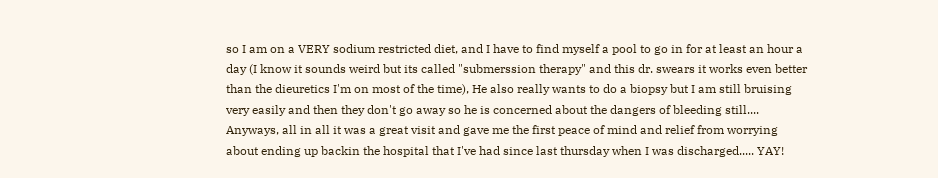so I am on a VERY sodium restricted diet, and I have to find myself a pool to go in for at least an hour a day (I know it sounds weird but its called "submerssion therapy" and this dr. swears it works even better than the dieuretics I'm on most of the time), He also really wants to do a biopsy but I am still bruising very easily and then they don't go away so he is concerned about the dangers of bleeding still.... Anyways, all in all it was a great visit and gave me the first peace of mind and relief from worrying about ending up backin the hospital that I've had since last thursday when I was discharged..... YAY!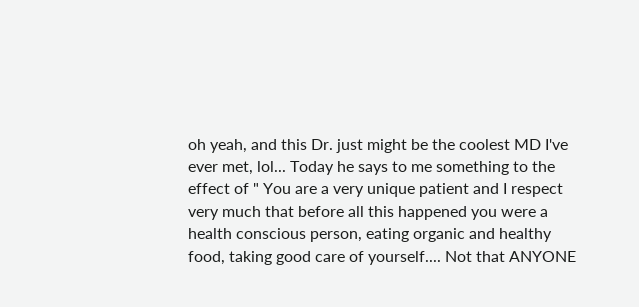oh yeah, and this Dr. just might be the coolest MD I've ever met, lol... Today he says to me something to the effect of " You are a very unique patient and I respect very much that before all this happened you were a health conscious person, eating organic and healthy food, taking good care of yourself.... Not that ANYONE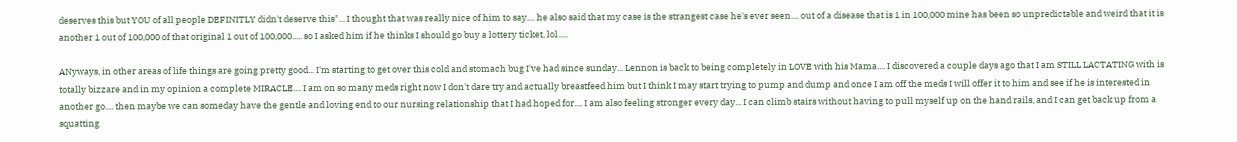deserves this but YOU of all people DEFINITLY didn't deserve this"... I thought that was really nice of him to say.... he also said that my case is the strangest case he's ever seen.... out of a disease that is 1 in 100,000 mine has been so unpredictable and weird that it is another 1 out of 100,000 of that original 1 out of 100,000..... so I asked him if he thinks I should go buy a lottery ticket, lol.....

ANyways, in other areas of life things are going pretty good... I'm starting to get over this cold and stomach bug I've had since sunday... Lennon is back to being completely in LOVE with his Mama.... I discovered a couple days ago that I am STILL LACTATING with is totally bizzare and in my opinion a complete MIRACLE.... I am on so many meds right now I don't dare try and actually breastfeed him but I think I may start trying to pump and dump and once I am off the meds I will offer it to him and see if he is interested in another go.... then maybe we can someday have the gentle and loving end to our nursing relationship that I had hoped for.... I am also feeling stronger every day... I can climb stairs without having to pull myself up on the hand rails, and I can get back up from a squatting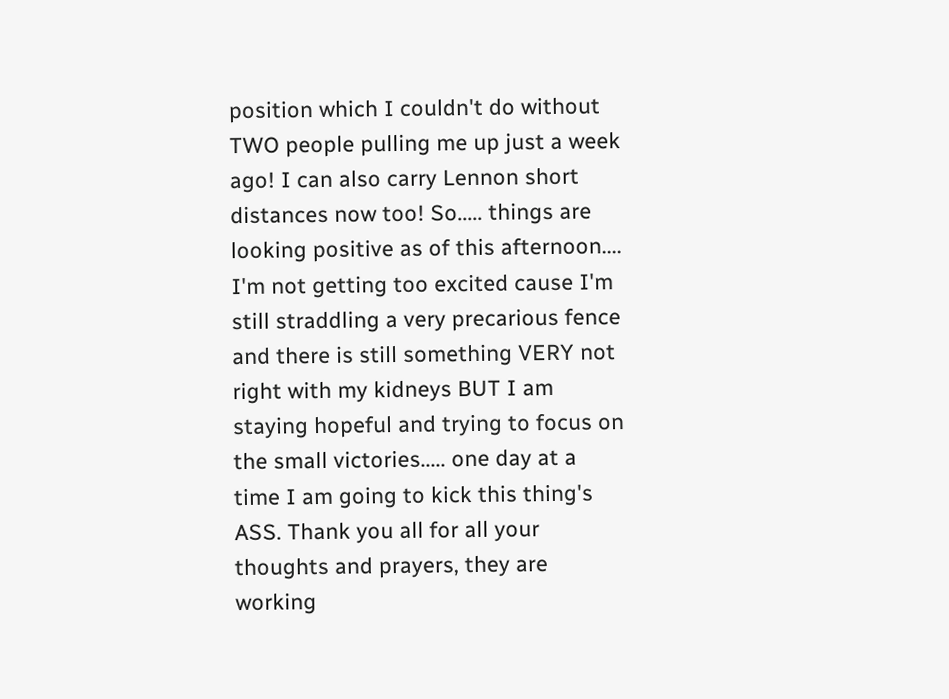position which I couldn't do without TWO people pulling me up just a week ago! I can also carry Lennon short distances now too! So..... things are looking positive as of this afternoon.... I'm not getting too excited cause I'm still straddling a very precarious fence and there is still something VERY not right with my kidneys BUT I am staying hopeful and trying to focus on the small victories..... one day at a time I am going to kick this thing's ASS. Thank you all for all your thoughts and prayers, they are working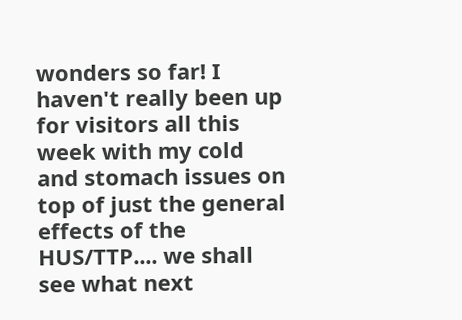wonders so far! I haven't really been up for visitors all this week with my cold and stomach issues on top of just the general effects of the HUS/TTP.... we shall see what next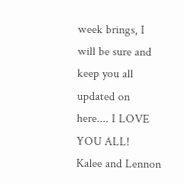week brings, I will be sure and keep you all updated on here.... I LOVE YOU ALL!
Kalee and Lennon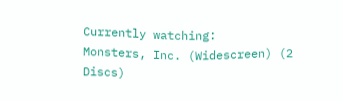Currently watching:
Monsters, Inc. (Widescreen) (2 Discs)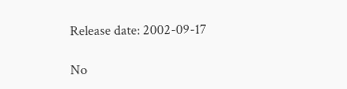Release date: 2002-09-17

No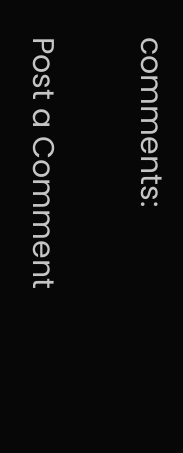comments:

Post a Comment